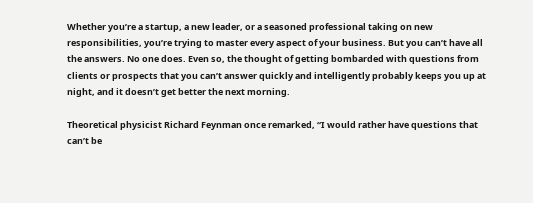Whether you’re a startup, a new leader, or a seasoned professional taking on new responsibilities, you’re trying to master every aspect of your business. But you can’t have all the answers. No one does. Even so, the thought of getting bombarded with questions from clients or prospects that you can’t answer quickly and intelligently probably keeps you up at night, and it doesn’t get better the next morning.

Theoretical physicist Richard Feynman once remarked, “I would rather have questions that can’t be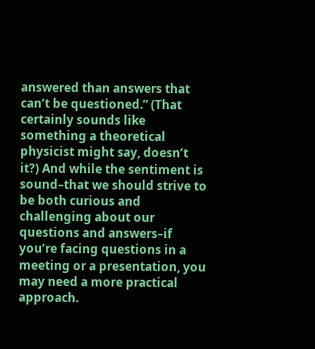answered than answers that can’t be questioned.” (That certainly sounds like something a theoretical physicist might say, doesn’t it?) And while the sentiment is sound–that we should strive to be both curious and challenging about our questions and answers–if you’re facing questions in a meeting or a presentation, you may need a more practical approach.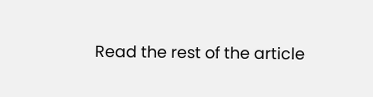Read the rest of the article